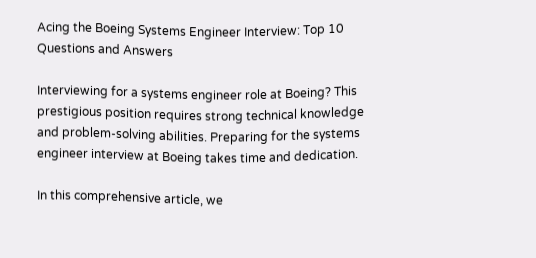Acing the Boeing Systems Engineer Interview: Top 10 Questions and Answers

Interviewing for a systems engineer role at Boeing? This prestigious position requires strong technical knowledge and problem-solving abilities. Preparing for the systems engineer interview at Boeing takes time and dedication.

In this comprehensive article, we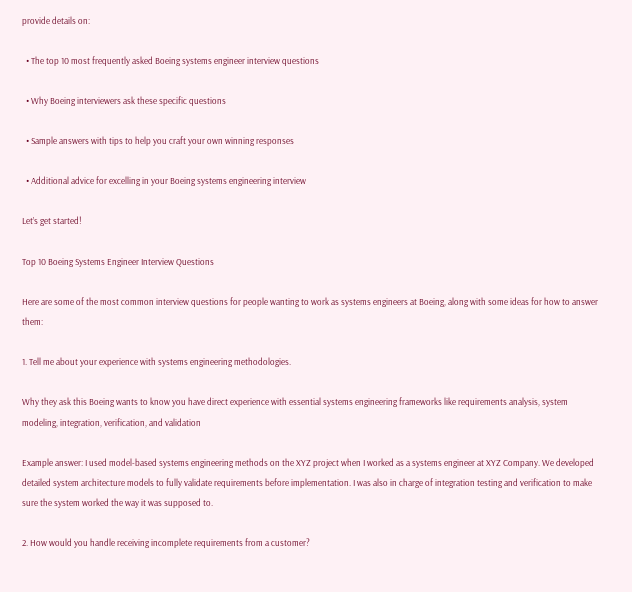provide details on:

  • The top 10 most frequently asked Boeing systems engineer interview questions

  • Why Boeing interviewers ask these specific questions

  • Sample answers with tips to help you craft your own winning responses

  • Additional advice for excelling in your Boeing systems engineering interview

Let’s get started!

Top 10 Boeing Systems Engineer Interview Questions

Here are some of the most common interview questions for people wanting to work as systems engineers at Boeing, along with some ideas for how to answer them:

1. Tell me about your experience with systems engineering methodologies.

Why they ask this Boeing wants to know you have direct experience with essential systems engineering frameworks like requirements analysis, system modeling, integration, verification, and validation

Example answer: I used model-based systems engineering methods on the XYZ project when I worked as a systems engineer at XYZ Company. We developed detailed system architecture models to fully validate requirements before implementation. I was also in charge of integration testing and verification to make sure the system worked the way it was supposed to.

2. How would you handle receiving incomplete requirements from a customer?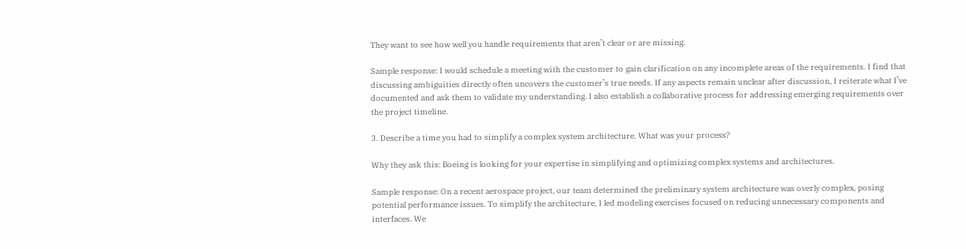They want to see how well you handle requirements that aren’t clear or are missing.

Sample response: I would schedule a meeting with the customer to gain clarification on any incomplete areas of the requirements. I find that discussing ambiguities directly often uncovers the customer’s true needs. If any aspects remain unclear after discussion, I reiterate what I’ve documented and ask them to validate my understanding. I also establish a collaborative process for addressing emerging requirements over the project timeline.

3. Describe a time you had to simplify a complex system architecture. What was your process?

Why they ask this: Boeing is looking for your expertise in simplifying and optimizing complex systems and architectures.

Sample response: On a recent aerospace project, our team determined the preliminary system architecture was overly complex, posing potential performance issues. To simplify the architecture, I led modeling exercises focused on reducing unnecessary components and interfaces. We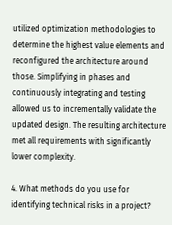utilized optimization methodologies to determine the highest value elements and reconfigured the architecture around those. Simplifying in phases and continuously integrating and testing allowed us to incrementally validate the updated design. The resulting architecture met all requirements with significantly lower complexity.

4. What methods do you use for identifying technical risks in a project?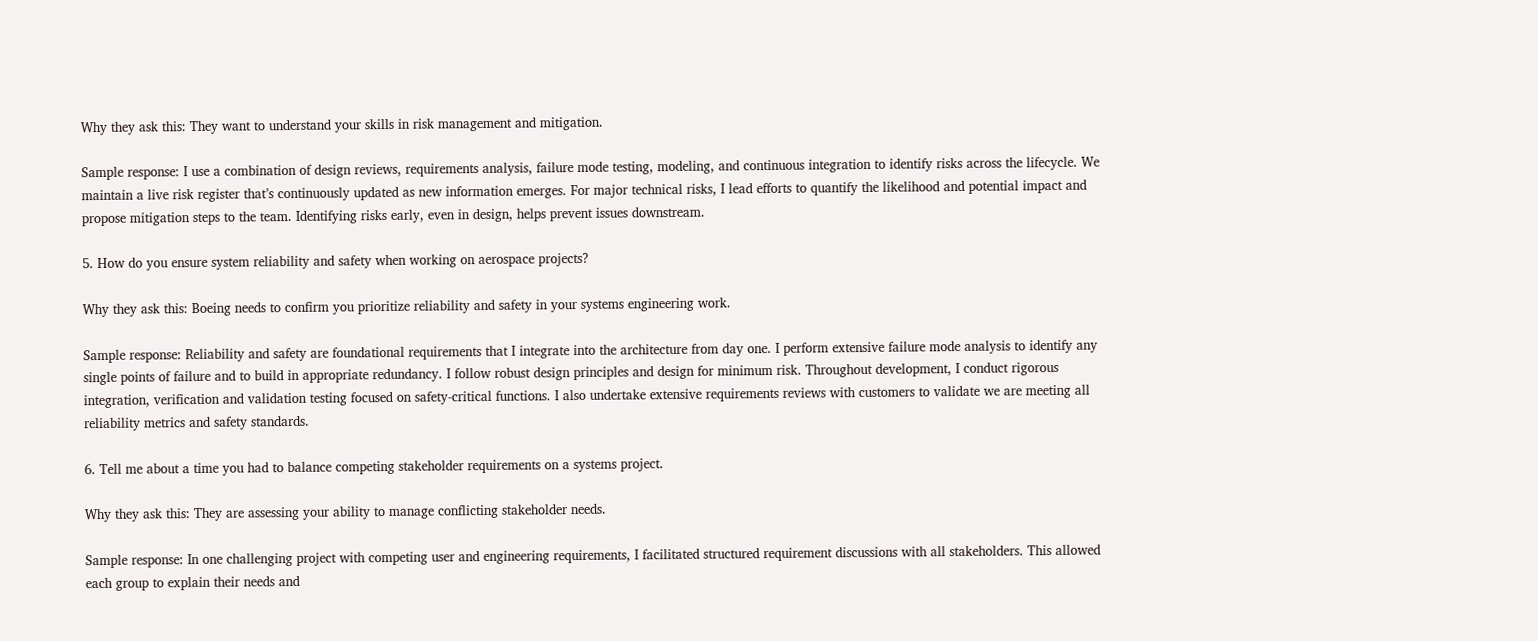Why they ask this: They want to understand your skills in risk management and mitigation.

Sample response: I use a combination of design reviews, requirements analysis, failure mode testing, modeling, and continuous integration to identify risks across the lifecycle. We maintain a live risk register that’s continuously updated as new information emerges. For major technical risks, I lead efforts to quantify the likelihood and potential impact and propose mitigation steps to the team. Identifying risks early, even in design, helps prevent issues downstream.

5. How do you ensure system reliability and safety when working on aerospace projects?

Why they ask this: Boeing needs to confirm you prioritize reliability and safety in your systems engineering work.

Sample response: Reliability and safety are foundational requirements that I integrate into the architecture from day one. I perform extensive failure mode analysis to identify any single points of failure and to build in appropriate redundancy. I follow robust design principles and design for minimum risk. Throughout development, I conduct rigorous integration, verification and validation testing focused on safety-critical functions. I also undertake extensive requirements reviews with customers to validate we are meeting all reliability metrics and safety standards.

6. Tell me about a time you had to balance competing stakeholder requirements on a systems project.

Why they ask this: They are assessing your ability to manage conflicting stakeholder needs.

Sample response: In one challenging project with competing user and engineering requirements, I facilitated structured requirement discussions with all stakeholders. This allowed each group to explain their needs and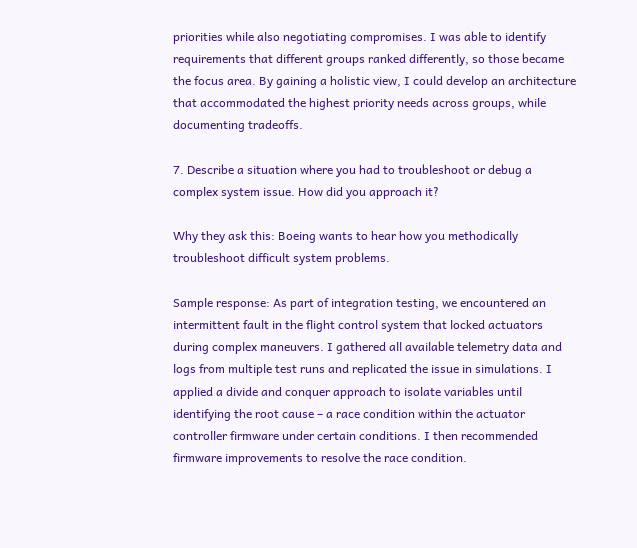priorities while also negotiating compromises. I was able to identify requirements that different groups ranked differently, so those became the focus area. By gaining a holistic view, I could develop an architecture that accommodated the highest priority needs across groups, while documenting tradeoffs.

7. Describe a situation where you had to troubleshoot or debug a complex system issue. How did you approach it?

Why they ask this: Boeing wants to hear how you methodically troubleshoot difficult system problems.

Sample response: As part of integration testing, we encountered an intermittent fault in the flight control system that locked actuators during complex maneuvers. I gathered all available telemetry data and logs from multiple test runs and replicated the issue in simulations. I applied a divide and conquer approach to isolate variables until identifying the root cause – a race condition within the actuator controller firmware under certain conditions. I then recommended firmware improvements to resolve the race condition.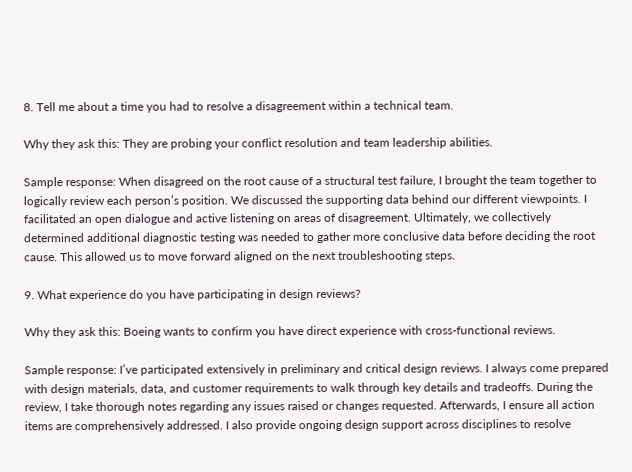8. Tell me about a time you had to resolve a disagreement within a technical team.

Why they ask this: They are probing your conflict resolution and team leadership abilities.

Sample response: When disagreed on the root cause of a structural test failure, I brought the team together to logically review each person’s position. We discussed the supporting data behind our different viewpoints. I facilitated an open dialogue and active listening on areas of disagreement. Ultimately, we collectively determined additional diagnostic testing was needed to gather more conclusive data before deciding the root cause. This allowed us to move forward aligned on the next troubleshooting steps.

9. What experience do you have participating in design reviews?

Why they ask this: Boeing wants to confirm you have direct experience with cross-functional reviews.

Sample response: I’ve participated extensively in preliminary and critical design reviews. I always come prepared with design materials, data, and customer requirements to walk through key details and tradeoffs. During the review, I take thorough notes regarding any issues raised or changes requested. Afterwards, I ensure all action items are comprehensively addressed. I also provide ongoing design support across disciplines to resolve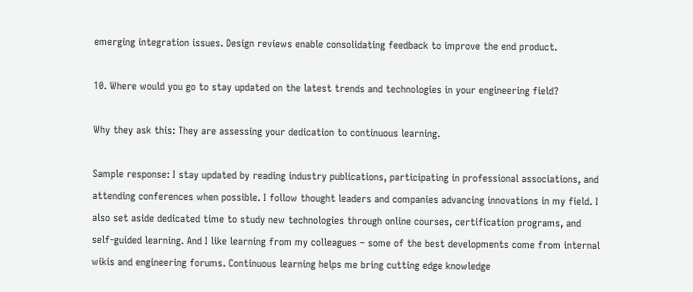emerging integration issues. Design reviews enable consolidating feedback to improve the end product.

10. Where would you go to stay updated on the latest trends and technologies in your engineering field?

Why they ask this: They are assessing your dedication to continuous learning.

Sample response: I stay updated by reading industry publications, participating in professional associations, and attending conferences when possible. I follow thought leaders and companies advancing innovations in my field. I also set aside dedicated time to study new technologies through online courses, certification programs, and self-guided learning. And I like learning from my colleagues – some of the best developments come from internal wikis and engineering forums. Continuous learning helps me bring cutting edge knowledge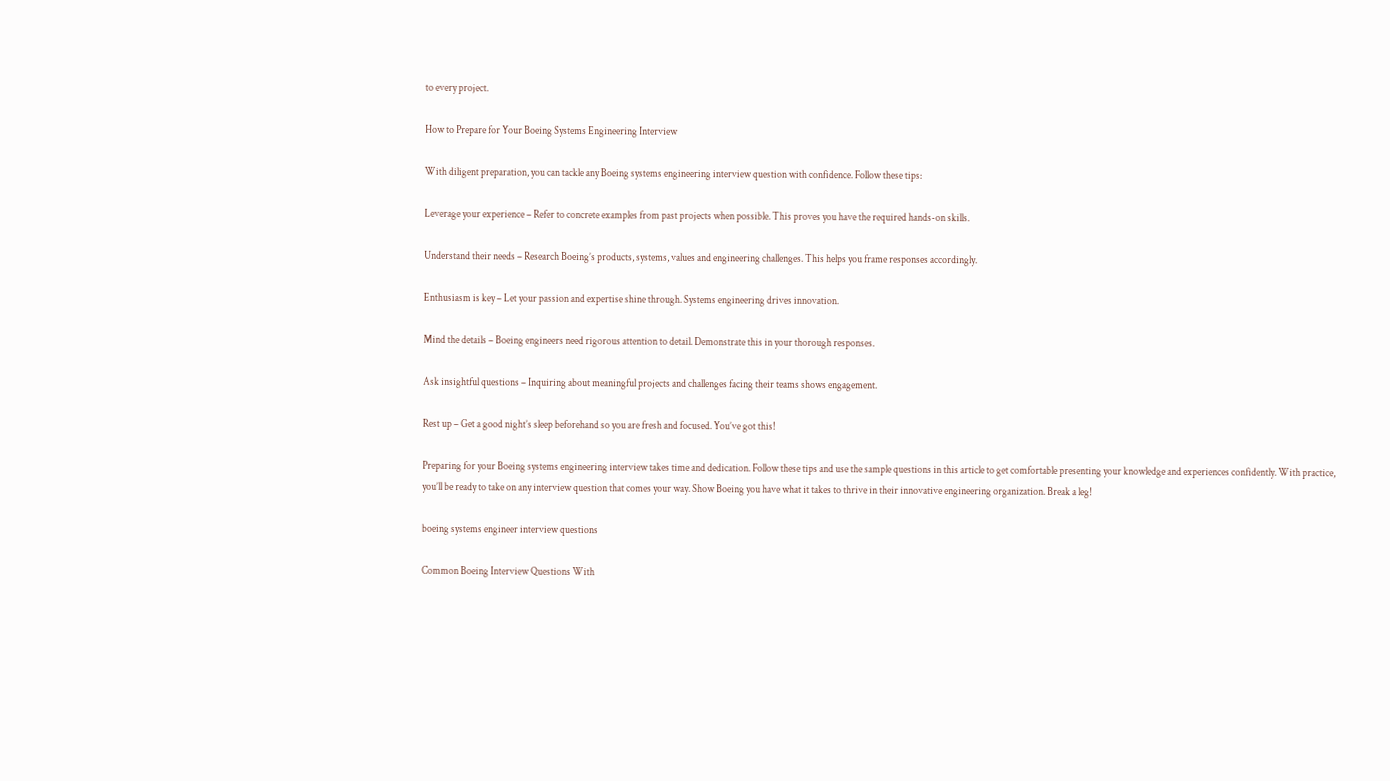to every project.

How to Prepare for Your Boeing Systems Engineering Interview

With diligent preparation, you can tackle any Boeing systems engineering interview question with confidence. Follow these tips:

Leverage your experience – Refer to concrete examples from past projects when possible. This proves you have the required hands-on skills.

Understand their needs – Research Boeing’s products, systems, values and engineering challenges. This helps you frame responses accordingly.

Enthusiasm is key – Let your passion and expertise shine through. Systems engineering drives innovation.

Mind the details – Boeing engineers need rigorous attention to detail. Demonstrate this in your thorough responses.

Ask insightful questions – Inquiring about meaningful projects and challenges facing their teams shows engagement.

Rest up – Get a good night’s sleep beforehand so you are fresh and focused. You’ve got this!

Preparing for your Boeing systems engineering interview takes time and dedication. Follow these tips and use the sample questions in this article to get comfortable presenting your knowledge and experiences confidently. With practice, you’ll be ready to take on any interview question that comes your way. Show Boeing you have what it takes to thrive in their innovative engineering organization. Break a leg!

boeing systems engineer interview questions

Common Boeing Interview Questions With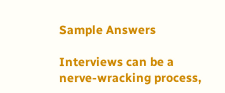Sample Answers

Interviews can be a nerve-wracking process,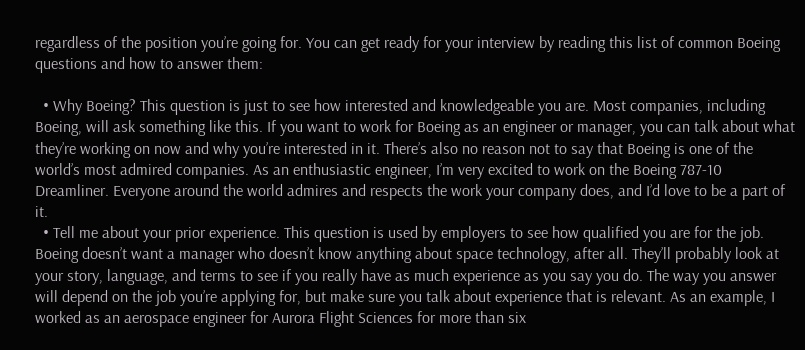regardless of the position you’re going for. You can get ready for your interview by reading this list of common Boeing questions and how to answer them:

  • Why Boeing? This question is just to see how interested and knowledgeable you are. Most companies, including Boeing, will ask something like this. If you want to work for Boeing as an engineer or manager, you can talk about what they’re working on now and why you’re interested in it. There’s also no reason not to say that Boeing is one of the world’s most admired companies. As an enthusiastic engineer, I’m very excited to work on the Boeing 787-10 Dreamliner. Everyone around the world admires and respects the work your company does, and I’d love to be a part of it.
  • Tell me about your prior experience. This question is used by employers to see how qualified you are for the job. Boeing doesn’t want a manager who doesn’t know anything about space technology, after all. They’ll probably look at your story, language, and terms to see if you really have as much experience as you say you do. The way you answer will depend on the job you’re applying for, but make sure you talk about experience that is relevant. As an example, I worked as an aerospace engineer for Aurora Flight Sciences for more than six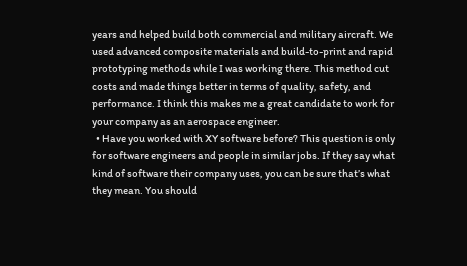years and helped build both commercial and military aircraft. We used advanced composite materials and build-to-print and rapid prototyping methods while I was working there. This method cut costs and made things better in terms of quality, safety, and performance. I think this makes me a great candidate to work for your company as an aerospace engineer.
  • Have you worked with XY software before? This question is only for software engineers and people in similar jobs. If they say what kind of software their company uses, you can be sure that’s what they mean. You should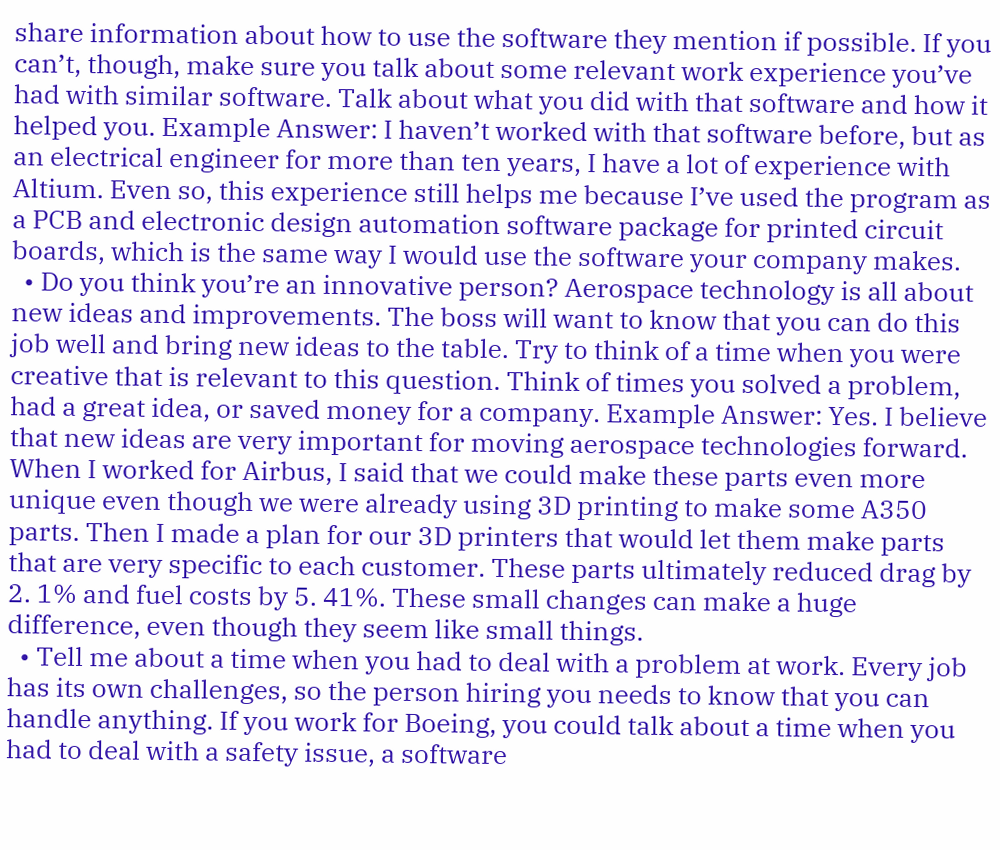share information about how to use the software they mention if possible. If you can’t, though, make sure you talk about some relevant work experience you’ve had with similar software. Talk about what you did with that software and how it helped you. Example Answer: I haven’t worked with that software before, but as an electrical engineer for more than ten years, I have a lot of experience with Altium. Even so, this experience still helps me because I’ve used the program as a PCB and electronic design automation software package for printed circuit boards, which is the same way I would use the software your company makes.
  • Do you think you’re an innovative person? Aerospace technology is all about new ideas and improvements. The boss will want to know that you can do this job well and bring new ideas to the table. Try to think of a time when you were creative that is relevant to this question. Think of times you solved a problem, had a great idea, or saved money for a company. Example Answer: Yes. I believe that new ideas are very important for moving aerospace technologies forward. When I worked for Airbus, I said that we could make these parts even more unique even though we were already using 3D printing to make some A350 parts. Then I made a plan for our 3D printers that would let them make parts that are very specific to each customer. These parts ultimately reduced drag by 2. 1% and fuel costs by 5. 41%. These small changes can make a huge difference, even though they seem like small things.
  • Tell me about a time when you had to deal with a problem at work. Every job has its own challenges, so the person hiring you needs to know that you can handle anything. If you work for Boeing, you could talk about a time when you had to deal with a safety issue, a software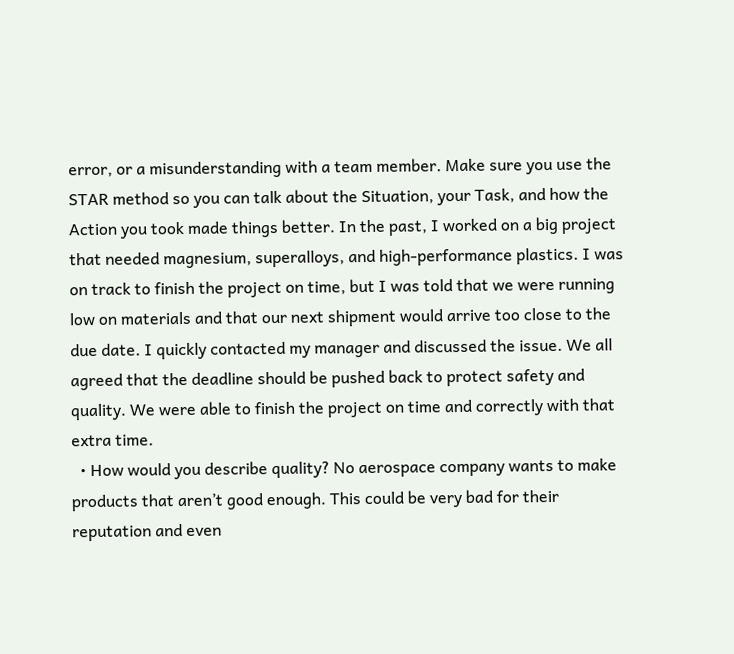error, or a misunderstanding with a team member. Make sure you use the STAR method so you can talk about the Situation, your Task, and how the Action you took made things better. In the past, I worked on a big project that needed magnesium, superalloys, and high-performance plastics. I was on track to finish the project on time, but I was told that we were running low on materials and that our next shipment would arrive too close to the due date. I quickly contacted my manager and discussed the issue. We all agreed that the deadline should be pushed back to protect safety and quality. We were able to finish the project on time and correctly with that extra time.
  • How would you describe quality? No aerospace company wants to make products that aren’t good enough. This could be very bad for their reputation and even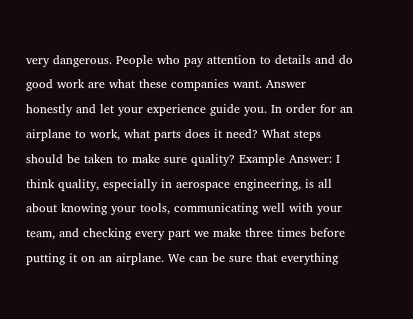very dangerous. People who pay attention to details and do good work are what these companies want. Answer honestly and let your experience guide you. In order for an airplane to work, what parts does it need? What steps should be taken to make sure quality? Example Answer: I think quality, especially in aerospace engineering, is all about knowing your tools, communicating well with your team, and checking every part we make three times before putting it on an airplane. We can be sure that everything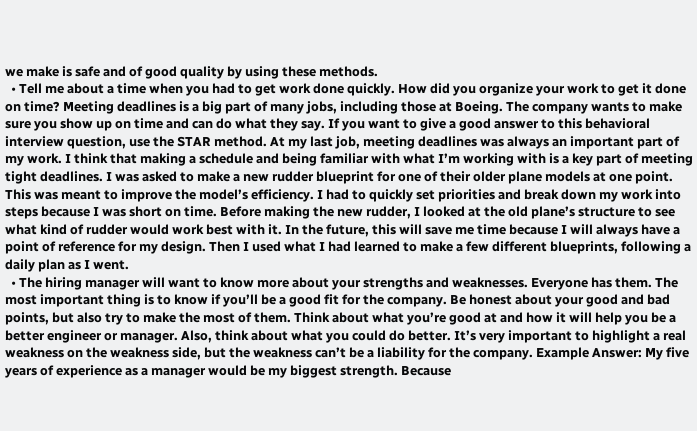we make is safe and of good quality by using these methods.
  • Tell me about a time when you had to get work done quickly. How did you organize your work to get it done on time? Meeting deadlines is a big part of many jobs, including those at Boeing. The company wants to make sure you show up on time and can do what they say. If you want to give a good answer to this behavioral interview question, use the STAR method. At my last job, meeting deadlines was always an important part of my work. I think that making a schedule and being familiar with what I’m working with is a key part of meeting tight deadlines. I was asked to make a new rudder blueprint for one of their older plane models at one point. This was meant to improve the model’s efficiency. I had to quickly set priorities and break down my work into steps because I was short on time. Before making the new rudder, I looked at the old plane’s structure to see what kind of rudder would work best with it. In the future, this will save me time because I will always have a point of reference for my design. Then I used what I had learned to make a few different blueprints, following a daily plan as I went.
  • The hiring manager will want to know more about your strengths and weaknesses. Everyone has them. The most important thing is to know if you’ll be a good fit for the company. Be honest about your good and bad points, but also try to make the most of them. Think about what you’re good at and how it will help you be a better engineer or manager. Also, think about what you could do better. It’s very important to highlight a real weakness on the weakness side, but the weakness can’t be a liability for the company. Example Answer: My five years of experience as a manager would be my biggest strength. Because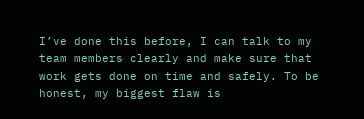I’ve done this before, I can talk to my team members clearly and make sure that work gets done on time and safely. To be honest, my biggest flaw is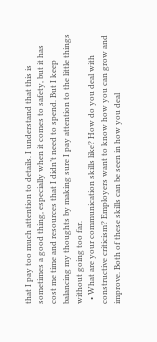that I pay too much attention to details. I understand that this is sometimes a good thing, especially when it comes to safety, but it has cost me time and resources that I didn’t need to spend. But I keep balancing my thoughts by making sure I pay attention to the little things without going too far.
  • What are your communication skills like? How do you deal with constructive criticism? Employers want to know how you can grow and improve. Both of these skills can be seen in how you deal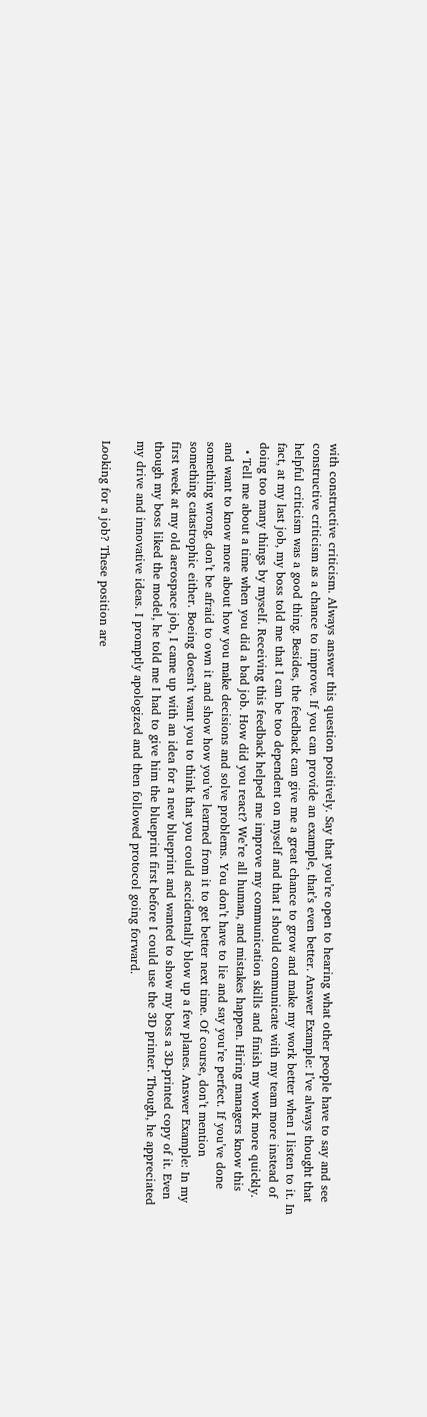with constructive criticism. Always answer this question positively. Say that you’re open to hearing what other people have to say and see constructive criticism as a chance to improve. If you can provide an example, that’s even better. Answer Example: I’ve always thought that helpful criticism was a good thing. Besides, the feedback can give me a great chance to grow and make my work better when I listen to it. In fact, at my last job, my boss told me that I can be too dependent on myself and that I should communicate with my team more instead of doing too many things by myself. Receiving this feedback helped me improve my communication skills and finish my work more quickly.
  • Tell me about a time when you did a bad job. How did you react? We’re all human, and mistakes happen. Hiring managers know this and want to know more about how you make decisions and solve problems. You don’t have to lie and say you’re perfect. If you’ve done something wrong, don’t be afraid to own it and show how you’ve learned from it to get better next time. Of course, don’t mention something catastrophic either. Boeing doesn’t want you to think that you could accidentally blow up a few planes. Answer Example: In my first week at my old aerospace job, I came up with an idea for a new blueprint and wanted to show my boss a 3D-printed copy of it. Even though my boss liked the model, he told me I had to give him the blueprint first before I could use the 3D printer. Though, he appreciated my drive and innovative ideas. I promptly apologized and then followed protocol going forward.

Looking for a job? These position are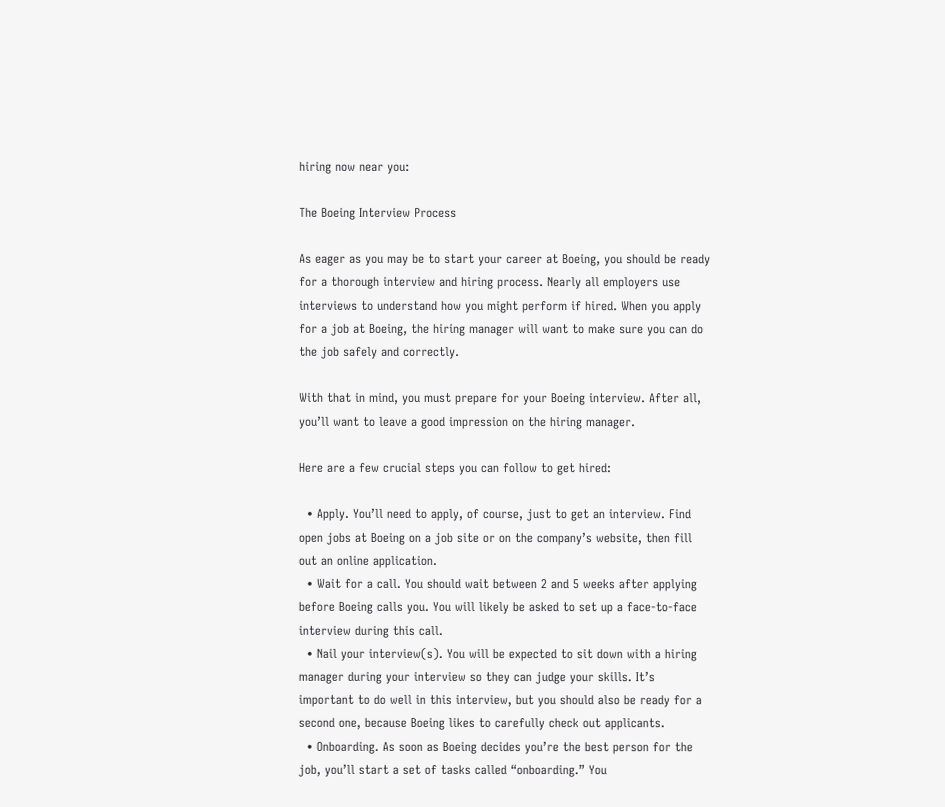hiring now near you:

The Boeing Interview Process

As eager as you may be to start your career at Boeing, you should be ready for a thorough interview and hiring process. Nearly all employers use interviews to understand how you might perform if hired. When you apply for a job at Boeing, the hiring manager will want to make sure you can do the job safely and correctly.

With that in mind, you must prepare for your Boeing interview. After all, you’ll want to leave a good impression on the hiring manager.

Here are a few crucial steps you can follow to get hired:

  • Apply. You’ll need to apply, of course, just to get an interview. Find open jobs at Boeing on a job site or on the company’s website, then fill out an online application.
  • Wait for a call. You should wait between 2 and 5 weeks after applying before Boeing calls you. You will likely be asked to set up a face-to-face interview during this call.
  • Nail your interview(s). You will be expected to sit down with a hiring manager during your interview so they can judge your skills. It’s important to do well in this interview, but you should also be ready for a second one, because Boeing likes to carefully check out applicants.
  • Onboarding. As soon as Boeing decides you’re the best person for the job, you’ll start a set of tasks called “onboarding.” You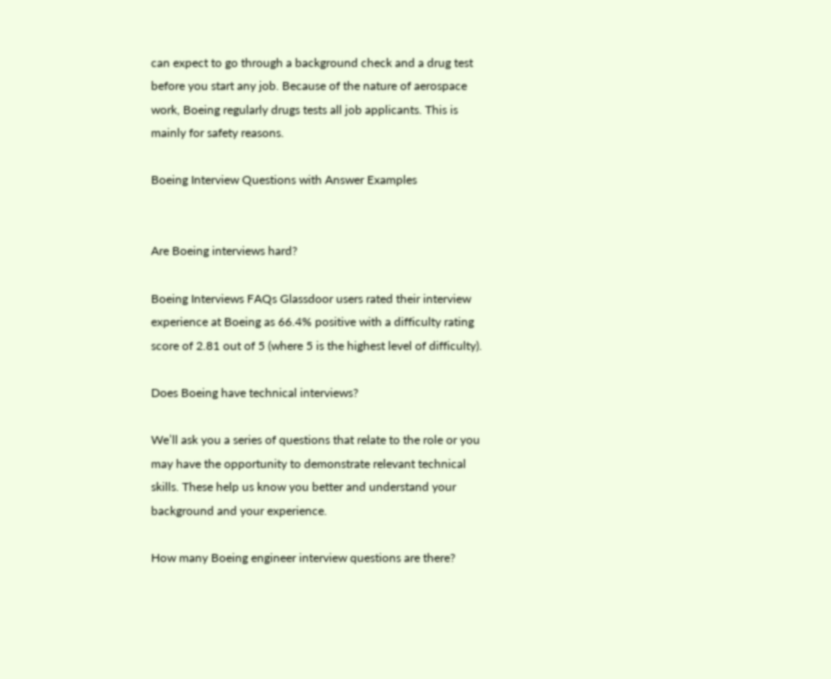can expect to go through a background check and a drug test before you start any job. Because of the nature of aerospace work, Boeing regularly drugs tests all job applicants. This is mainly for safety reasons.

Boeing Interview Questions with Answer Examples


Are Boeing interviews hard?

Boeing Interviews FAQs Glassdoor users rated their interview experience at Boeing as 66.4% positive with a difficulty rating score of 2.81 out of 5 (where 5 is the highest level of difficulty).

Does Boeing have technical interviews?

We’ll ask you a series of questions that relate to the role or you may have the opportunity to demonstrate relevant technical skills. These help us know you better and understand your background and your experience.

How many Boeing engineer interview questions are there?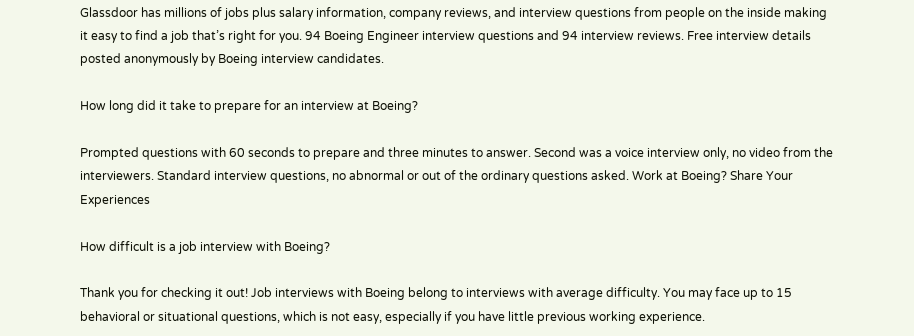Glassdoor has millions of jobs plus salary information, company reviews, and interview questions from people on the inside making it easy to find a job that’s right for you. 94 Boeing Engineer interview questions and 94 interview reviews. Free interview details posted anonymously by Boeing interview candidates.

How long did it take to prepare for an interview at Boeing?

Prompted questions with 60 seconds to prepare and three minutes to answer. Second was a voice interview only, no video from the interviewers. Standard interview questions, no abnormal or out of the ordinary questions asked. Work at Boeing? Share Your Experiences

How difficult is a job interview with Boeing?

Thank you for checking it out! Job interviews with Boeing belong to interviews with average difficulty. You may face up to 15 behavioral or situational questions, which is not easy, especially if you have little previous working experience.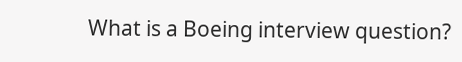What is a Boeing interview question?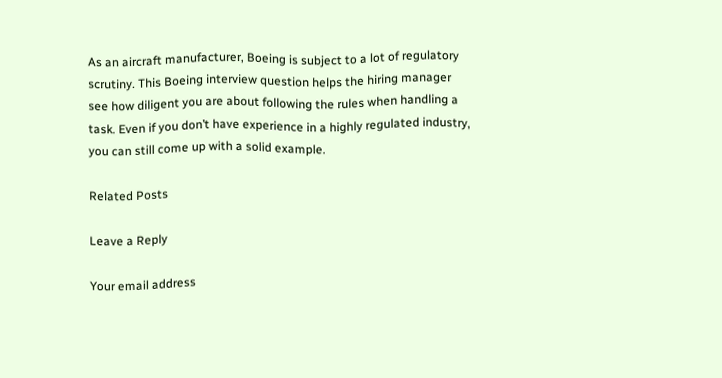As an aircraft manufacturer, Boeing is subject to a lot of regulatory scrutiny. This Boeing interview question helps the hiring manager see how diligent you are about following the rules when handling a task. Even if you don’t have experience in a highly regulated industry, you can still come up with a solid example.

Related Posts

Leave a Reply

Your email address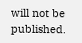will not be published.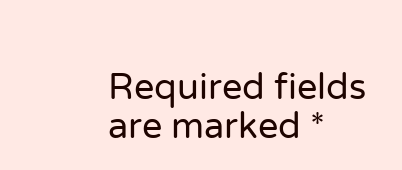Required fields are marked *